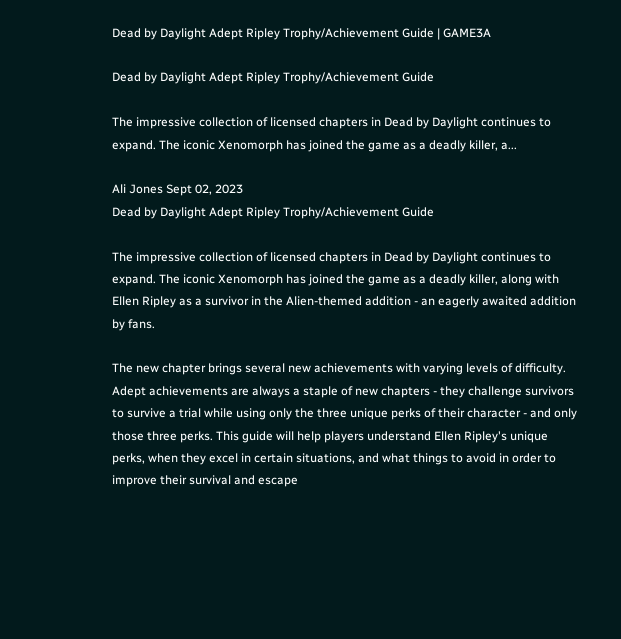Dead by Daylight Adept Ripley Trophy/Achievement Guide | GAME3A

Dead by Daylight Adept Ripley Trophy/Achievement Guide

The impressive collection of licensed chapters in Dead by Daylight continues to expand. The iconic Xenomorph has joined the game as a deadly killer, a...

Ali Jones Sept 02, 2023
Dead by Daylight Adept Ripley Trophy/Achievement Guide

The impressive collection of licensed chapters in Dead by Daylight continues to expand. The iconic Xenomorph has joined the game as a deadly killer, along with Ellen Ripley as a survivor in the Alien-themed addition - an eagerly awaited addition by fans.

The new chapter brings several new achievements with varying levels of difficulty. Adept achievements are always a staple of new chapters - they challenge survivors to survive a trial while using only the three unique perks of their character - and only those three perks. This guide will help players understand Ellen Ripley's unique perks, when they excel in certain situations, and what things to avoid in order to improve their survival and escape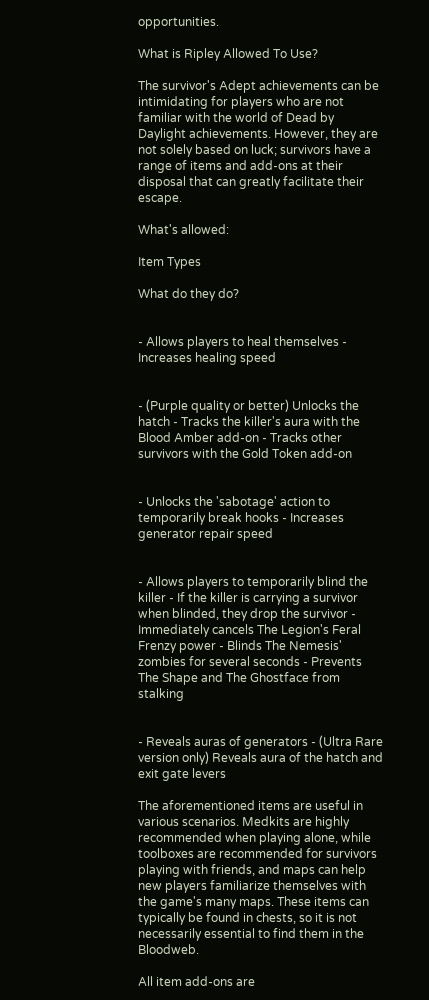opportunities.

What is Ripley Allowed To Use?

The survivor's Adept achievements can be intimidating for players who are not familiar with the world of Dead by Daylight achievements. However, they are not solely based on luck; survivors have a range of items and add-ons at their disposal that can greatly facilitate their escape.

What's allowed:

Item Types

What do they do?


- Allows players to heal themselves - Increases healing speed


- (Purple quality or better) Unlocks the hatch - Tracks the killer's aura with the Blood Amber add-on - Tracks other survivors with the Gold Token add-on


- Unlocks the 'sabotage' action to temporarily break hooks - Increases generator repair speed


- Allows players to temporarily blind the killer - If the killer is carrying a survivor when blinded, they drop the survivor - Immediately cancels The Legion's Feral Frenzy power - Blinds The Nemesis' zombies for several seconds - Prevents The Shape and The Ghostface from stalking


- Reveals auras of generators - (Ultra Rare version only) Reveals aura of the hatch and exit gate levers

The aforementioned items are useful in various scenarios. Medkits are highly recommended when playing alone, while toolboxes are recommended for survivors playing with friends, and maps can help new players familiarize themselves with the game's many maps. These items can typically be found in chests, so it is not necessarily essential to find them in the Bloodweb.

All item add-ons are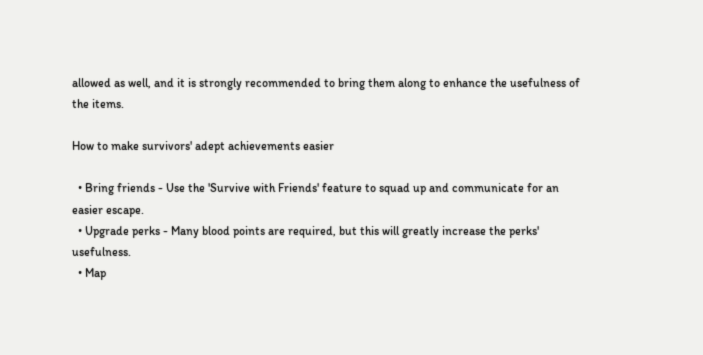allowed as well, and it is strongly recommended to bring them along to enhance the usefulness of the items.

How to make survivors' adept achievements easier

  • Bring friends - Use the 'Survive with Friends' feature to squad up and communicate for an easier escape.
  • Upgrade perks - Many blood points are required, but this will greatly increase the perks' usefulness.
  • Map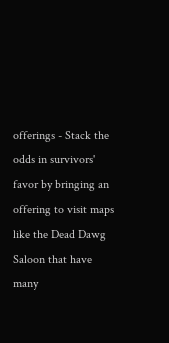offerings - Stack the odds in survivors' favor by bringing an offering to visit maps like the Dead Dawg Saloon that have many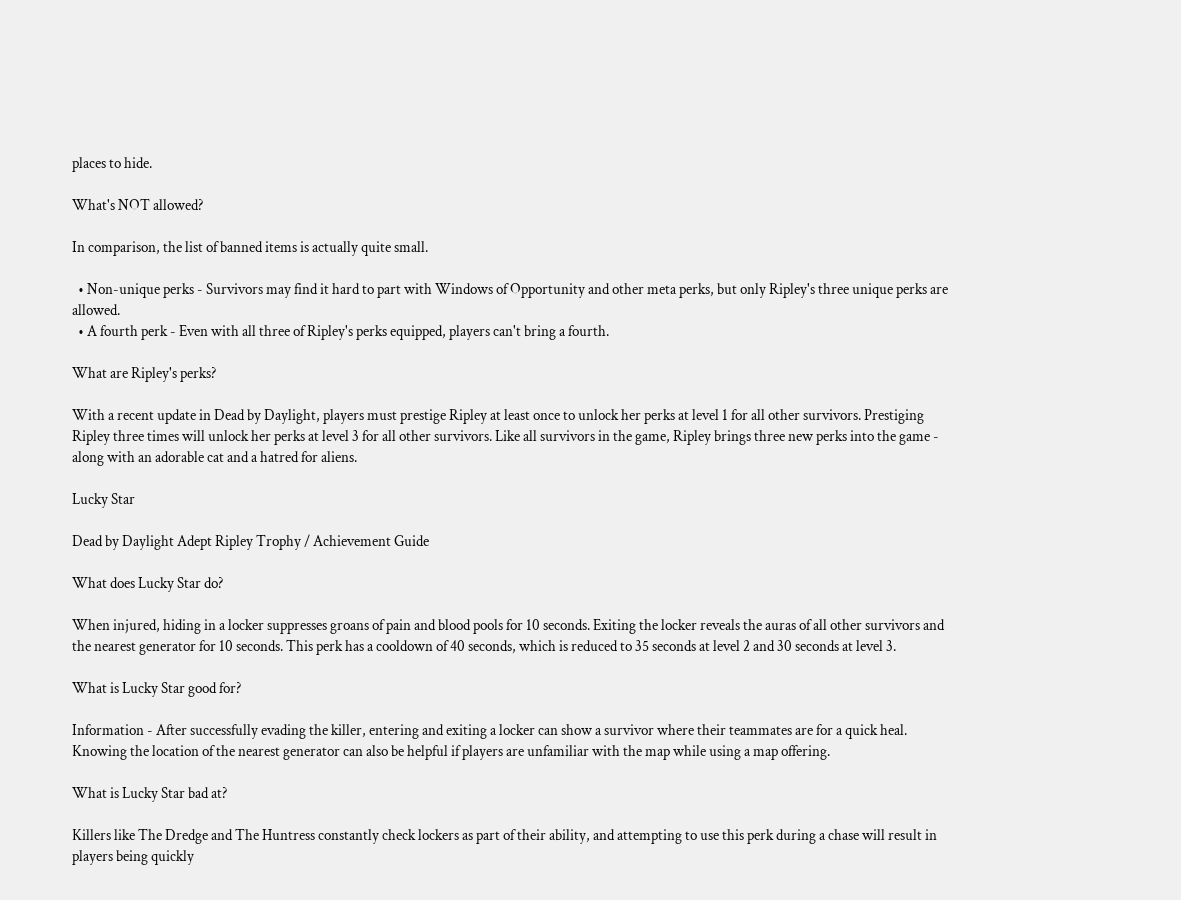places to hide.

What's NOT allowed?

In comparison, the list of banned items is actually quite small.

  • Non-unique perks - Survivors may find it hard to part with Windows of Opportunity and other meta perks, but only Ripley's three unique perks are allowed.
  • A fourth perk - Even with all three of Ripley's perks equipped, players can't bring a fourth.

What are Ripley's perks?

With a recent update in Dead by Daylight, players must prestige Ripley at least once to unlock her perks at level 1 for all other survivors. Prestiging Ripley three times will unlock her perks at level 3 for all other survivors. Like all survivors in the game, Ripley brings three new perks into the game - along with an adorable cat and a hatred for aliens.

Lucky Star

Dead by Daylight Adept Ripley Trophy / Achievement Guide

What does Lucky Star do?

When injured, hiding in a locker suppresses groans of pain and blood pools for 10 seconds. Exiting the locker reveals the auras of all other survivors and the nearest generator for 10 seconds. This perk has a cooldown of 40 seconds, which is reduced to 35 seconds at level 2 and 30 seconds at level 3.

What is Lucky Star good for?

Information - After successfully evading the killer, entering and exiting a locker can show a survivor where their teammates are for a quick heal. Knowing the location of the nearest generator can also be helpful if players are unfamiliar with the map while using a map offering.

What is Lucky Star bad at?

Killers like The Dredge and The Huntress constantly check lockers as part of their ability, and attempting to use this perk during a chase will result in players being quickly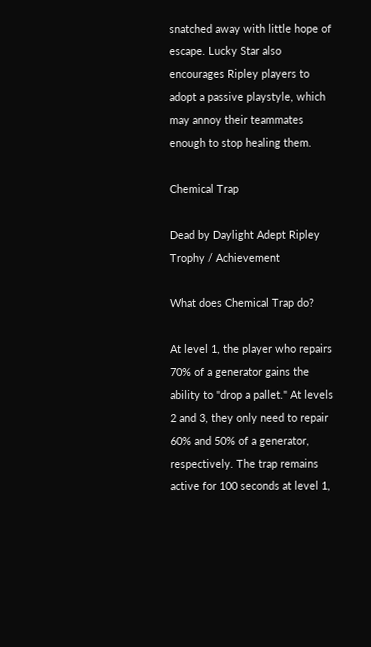snatched away with little hope of escape. Lucky Star also encourages Ripley players to adopt a passive playstyle, which may annoy their teammates enough to stop healing them.

Chemical Trap

Dead by Daylight Adept Ripley Trophy / Achievement

What does Chemical Trap do?

At level 1, the player who repairs 70% of a generator gains the ability to "drop a pallet." At levels 2 and 3, they only need to repair 60% and 50% of a generator, respectively. The trap remains active for 100 seconds at level 1,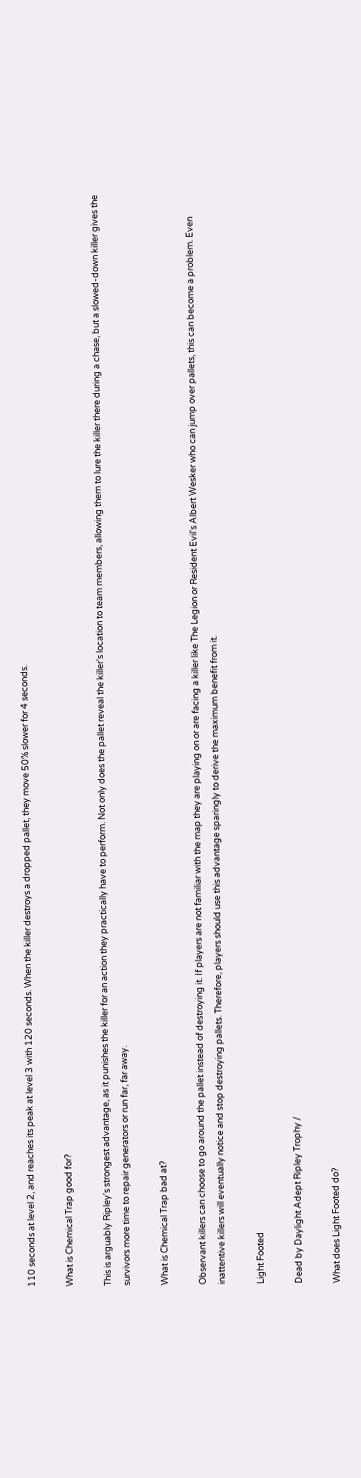110 seconds at level 2, and reaches its peak at level 3 with 120 seconds. When the killer destroys a dropped pallet, they move 50% slower for 4 seconds.

What is Chemical Trap good for?

This is arguably Ripley's strongest advantage, as it punishes the killer for an action they practically have to perform. Not only does the pallet reveal the killer's location to team members, allowing them to lure the killer there during a chase, but a slowed-down killer gives the survivors more time to repair generators or run far, far away.

What is Chemical Trap bad at?

Observant killers can choose to go around the pallet instead of destroying it. If players are not familiar with the map they are playing on or are facing a killer like The Legion or Resident Evil's Albert Wesker who can jump over pallets, this can become a problem. Even inattentive killers will eventually notice and stop destroying pallets. Therefore, players should use this advantage sparingly to derive the maximum benefit from it.

Light Footed

Dead by Daylight Adept Ripley Trophy /

What does Light Footed do?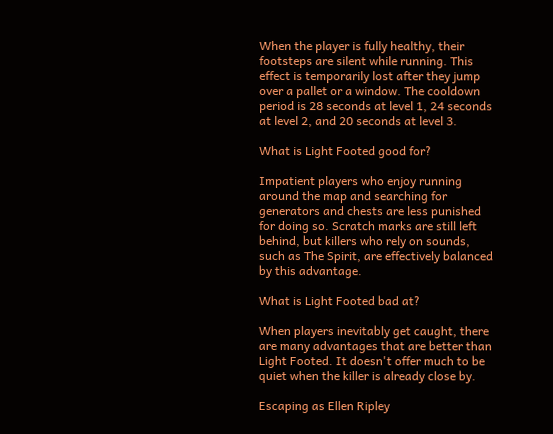When the player is fully healthy, their footsteps are silent while running. This effect is temporarily lost after they jump over a pallet or a window. The cooldown period is 28 seconds at level 1, 24 seconds at level 2, and 20 seconds at level 3.

What is Light Footed good for?

Impatient players who enjoy running around the map and searching for generators and chests are less punished for doing so. Scratch marks are still left behind, but killers who rely on sounds, such as The Spirit, are effectively balanced by this advantage.

What is Light Footed bad at?

When players inevitably get caught, there are many advantages that are better than Light Footed. It doesn't offer much to be quiet when the killer is already close by.

Escaping as Ellen Ripley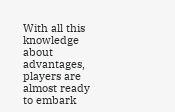With all this knowledge about advantages, players are almost ready to embark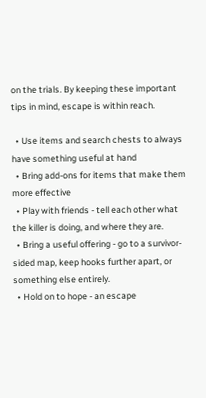on the trials. By keeping these important tips in mind, escape is within reach.

  • Use items and search chests to always have something useful at hand
  • Bring add-ons for items that make them more effective
  • Play with friends - tell each other what the killer is doing, and where they are.
  • Bring a useful offering - go to a survivor-sided map, keep hooks further apart, or something else entirely.
  • Hold on to hope - an escape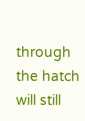through the hatch will still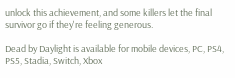unlock this achievement, and some killers let the final survivor go if they're feeling generous.

Dead by Daylight is available for mobile devices, PC, PS4, PS5, Stadia, Switch, Xbox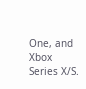One, and Xbox Series X/S.